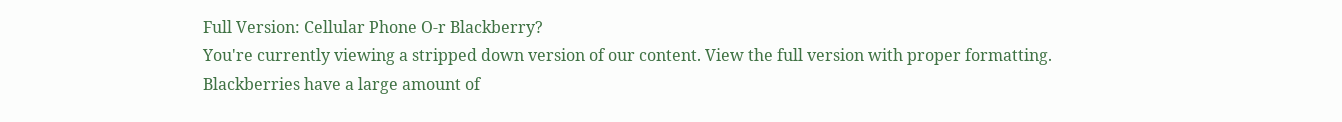Full Version: Cellular Phone O-r Blackberry?
You're currently viewing a stripped down version of our content. View the full version with proper formatting.
Blackberries have a large amount of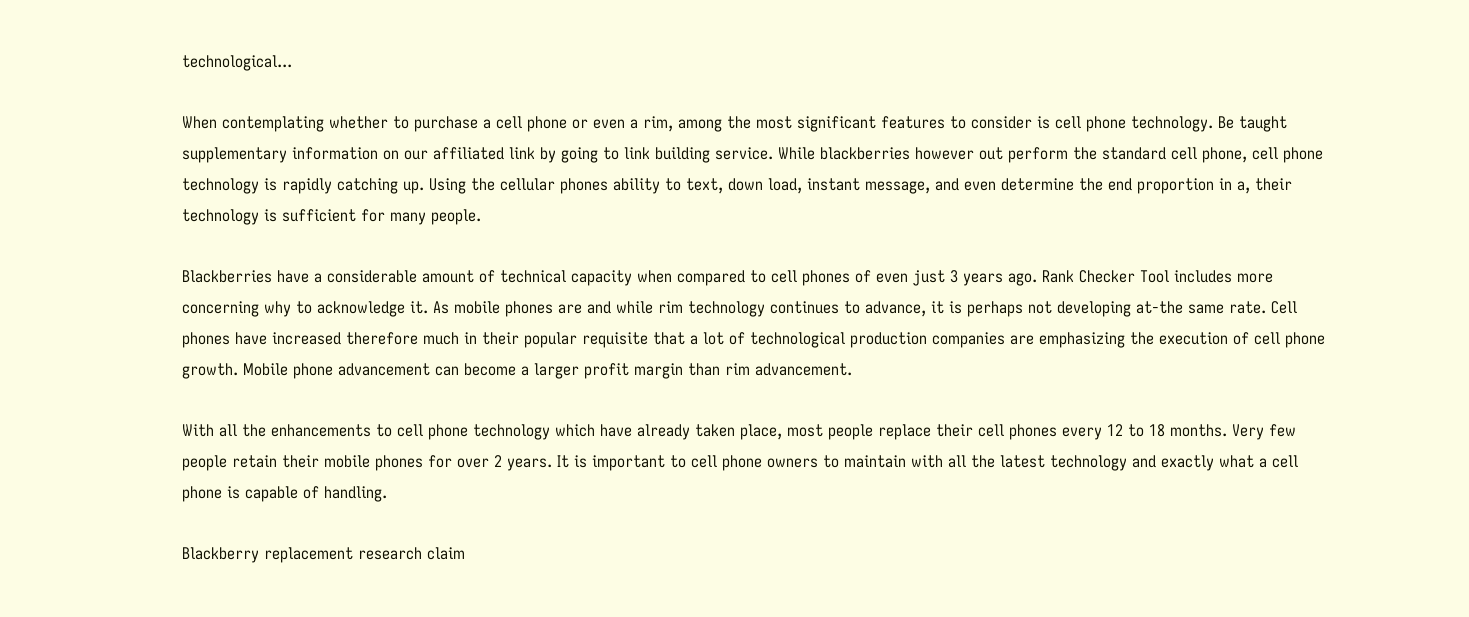technological...

When contemplating whether to purchase a cell phone or even a rim, among the most significant features to consider is cell phone technology. Be taught supplementary information on our affiliated link by going to link building service. While blackberries however out perform the standard cell phone, cell phone technology is rapidly catching up. Using the cellular phones ability to text, down load, instant message, and even determine the end proportion in a, their technology is sufficient for many people.

Blackberries have a considerable amount of technical capacity when compared to cell phones of even just 3 years ago. Rank Checker Tool includes more concerning why to acknowledge it. As mobile phones are and while rim technology continues to advance, it is perhaps not developing at-the same rate. Cell phones have increased therefore much in their popular requisite that a lot of technological production companies are emphasizing the execution of cell phone growth. Mobile phone advancement can become a larger profit margin than rim advancement.

With all the enhancements to cell phone technology which have already taken place, most people replace their cell phones every 12 to 18 months. Very few people retain their mobile phones for over 2 years. It is important to cell phone owners to maintain with all the latest technology and exactly what a cell phone is capable of handling.

Blackberry replacement research claim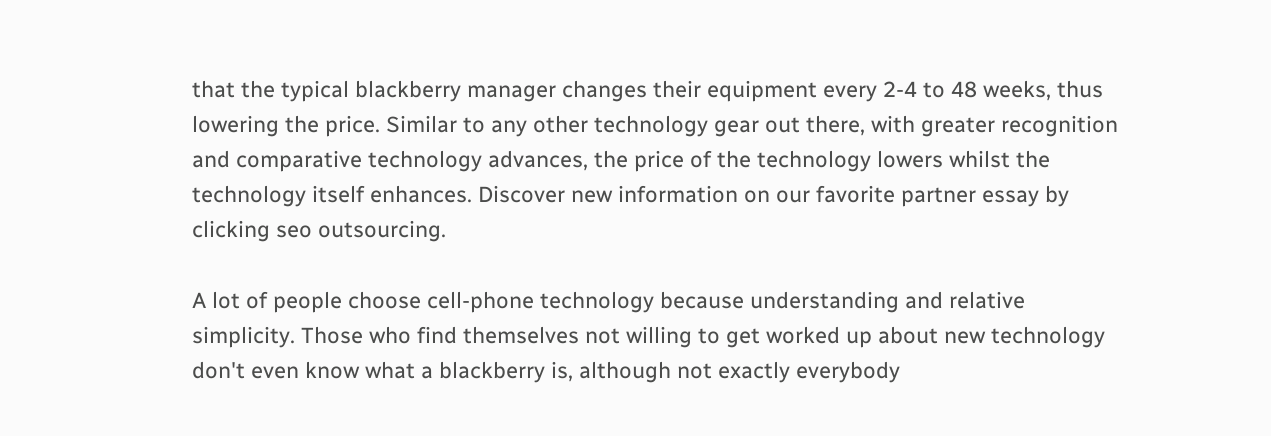that the typical blackberry manager changes their equipment every 2-4 to 48 weeks, thus lowering the price. Similar to any other technology gear out there, with greater recognition and comparative technology advances, the price of the technology lowers whilst the technology itself enhances. Discover new information on our favorite partner essay by clicking seo outsourcing.

A lot of people choose cell-phone technology because understanding and relative simplicity. Those who find themselves not willing to get worked up about new technology don't even know what a blackberry is, although not exactly everybody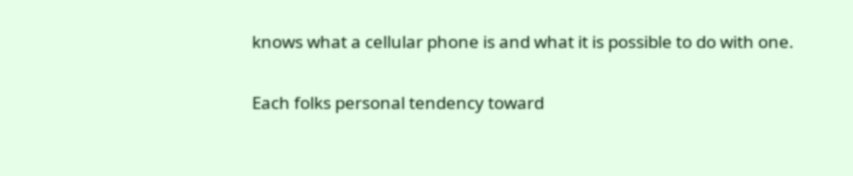knows what a cellular phone is and what it is possible to do with one.

Each folks personal tendency toward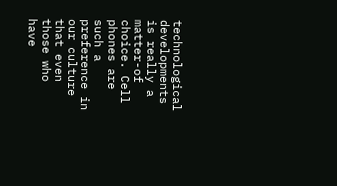technological developments is really a matter-of choice. Cell phones are such a preference in our culture that even those who have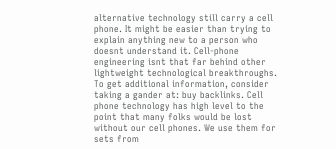alternative technology still carry a cell phone. It might be easier than trying to explain anything new to a person who doesnt understand it. Cell-phone engineering isnt that far behind other lightweight technological breakthroughs. To get additional information, consider taking a gander at: buy backlinks. Cell phone technology has high level to the point that many folks would be lost without our cell phones. We use them for sets from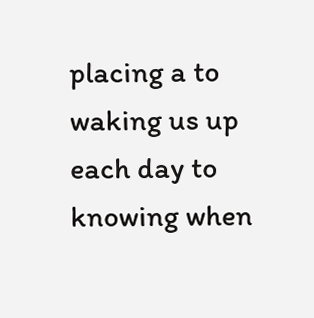placing a to waking us up each day to knowing when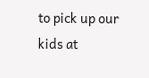to pick up our kids at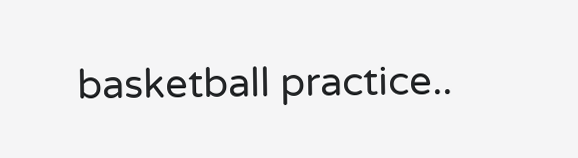basketball practice..